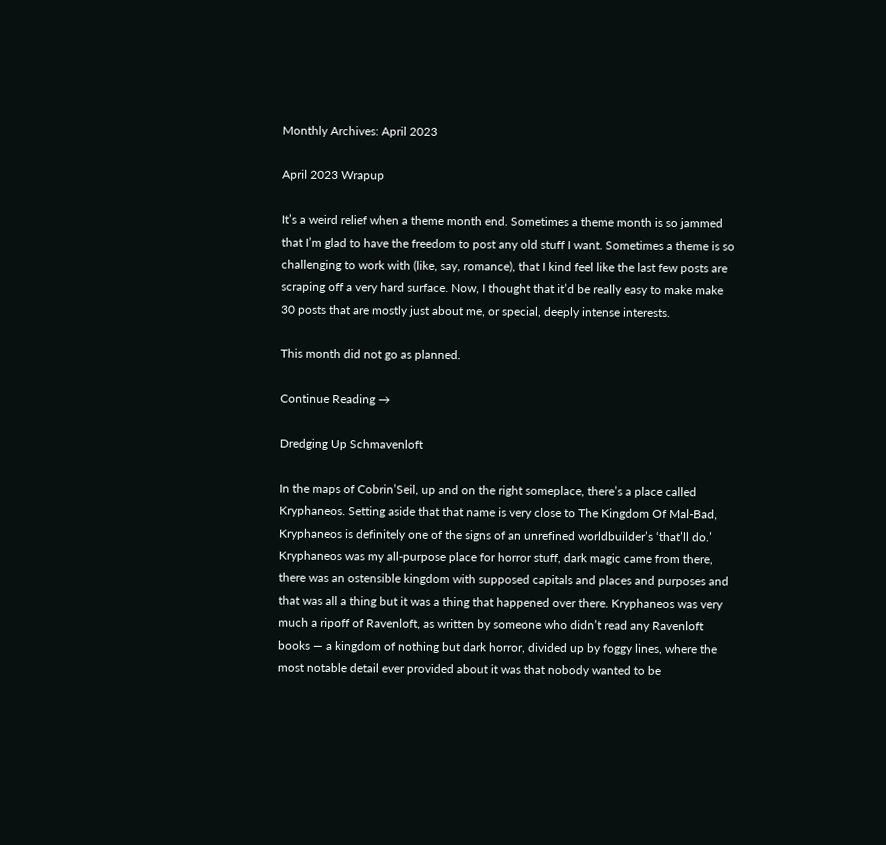Monthly Archives: April 2023

April 2023 Wrapup

It’s a weird relief when a theme month end. Sometimes a theme month is so jammed that I’m glad to have the freedom to post any old stuff I want. Sometimes a theme is so challenging to work with (like, say, romance), that I kind feel like the last few posts are scraping off a very hard surface. Now, I thought that it’d be really easy to make make 30 posts that are mostly just about me, or special, deeply intense interests.

This month did not go as planned.

Continue Reading →

Dredging Up Schmavenloft

In the maps of Cobrin’Seil, up and on the right someplace, there’s a place called Kryphaneos. Setting aside that that name is very close to The Kingdom Of Mal-Bad, Kryphaneos is definitely one of the signs of an unrefined worldbuilder’s ‘that’ll do.’ Kryphaneos was my all-purpose place for horror stuff, dark magic came from there, there was an ostensible kingdom with supposed capitals and places and purposes and that was all a thing but it was a thing that happened over there. Kryphaneos was very much a ripoff of Ravenloft, as written by someone who didn’t read any Ravenloft books — a kingdom of nothing but dark horror, divided up by foggy lines, where the most notable detail ever provided about it was that nobody wanted to be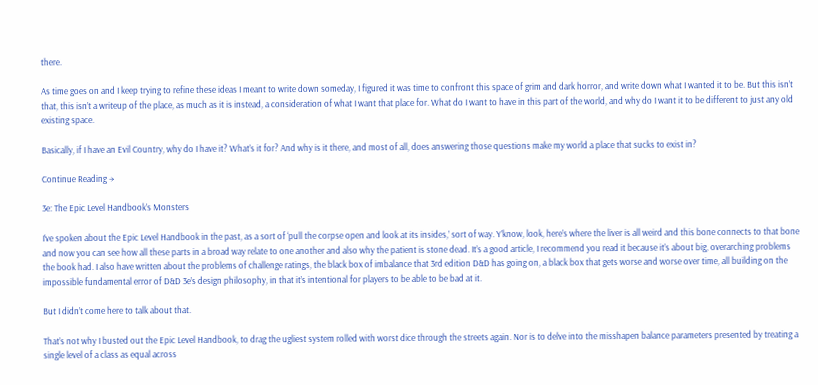there.

As time goes on and I keep trying to refine these ideas I meant to write down someday, I figured it was time to confront this space of grim and dark horror, and write down what I wanted it to be. But this isn’t that, this isn’t a writeup of the place, as much as it is instead, a consideration of what I want that place for. What do I want to have in this part of the world, and why do I want it to be different to just any old existing space.

Basically, if I have an Evil Country, why do I have it? What’s it for? And why is it there, and most of all, does answering those questions make my world a place that sucks to exist in?

Continue Reading →

3e: The Epic Level Handbook’s Monsters

I’ve spoken about the Epic Level Handbook in the past, as a sort of ‘pull the corpse open and look at its insides,’ sort of way. Y’know, look, here’s where the liver is all weird and this bone connects to that bone and now you can see how all these parts in a broad way relate to one another and also why the patient is stone dead. It’s a good article, I recommend you read it because it’s about big, overarching problems the book had. I also have written about the problems of challenge ratings, the black box of imbalance that 3rd edition D&D has going on, a black box that gets worse and worse over time, all building on the impossible fundamental error of D&D 3e’s design philosophy, in that it’s intentional for players to be able to be bad at it.

But I didn’t come here to talk about that.

That’s not why I busted out the Epic Level Handbook, to drag the ugliest system rolled with worst dice through the streets again. Nor is to delve into the misshapen balance parameters presented by treating a single level of a class as equal across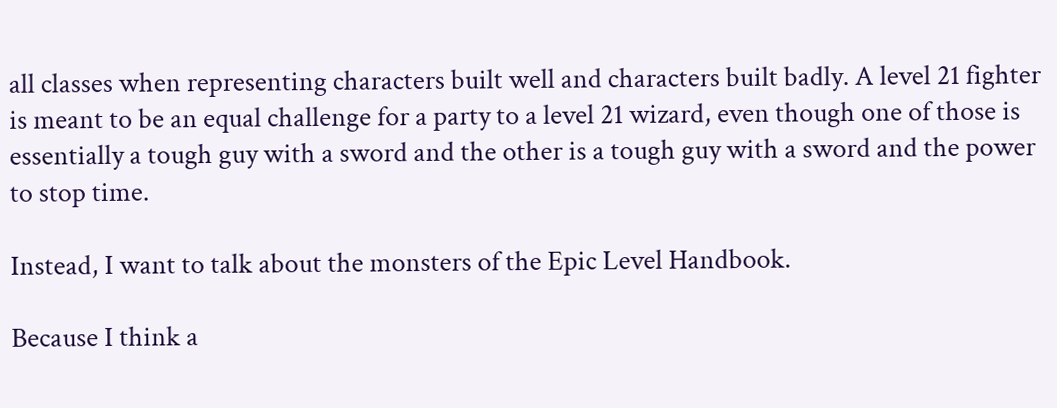all classes when representing characters built well and characters built badly. A level 21 fighter is meant to be an equal challenge for a party to a level 21 wizard, even though one of those is essentially a tough guy with a sword and the other is a tough guy with a sword and the power to stop time.

Instead, I want to talk about the monsters of the Epic Level Handbook.

Because I think a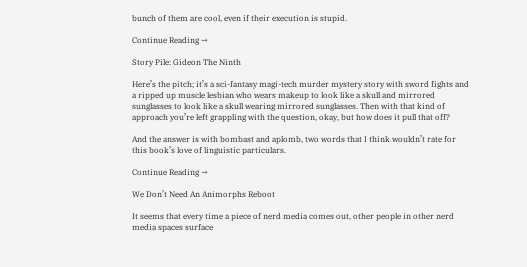bunch of them are cool, even if their execution is stupid.

Continue Reading →

Story Pile: Gideon The Ninth

Here’s the pitch; it’s a sci-fantasy magi-tech murder mystery story with sword fights and a ripped up muscle lesbian who wears makeup to look like a skull and mirrored sunglasses to look like a skull wearing mirrored sunglasses. Then with that kind of approach you’re left grappling with the question, okay, but how does it pull that off?

And the answer is with bombast and aplomb, two words that I think wouldn’t rate for this book’s love of linguistic particulars.

Continue Reading →

We Don’t Need An Animorphs Reboot

It seems that every time a piece of nerd media comes out, other people in other nerd media spaces surface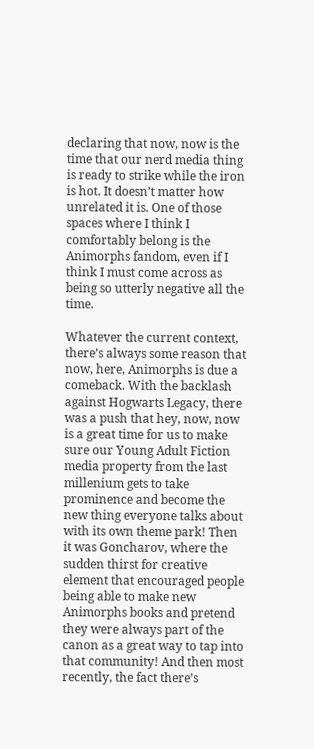declaring that now, now is the time that our nerd media thing is ready to strike while the iron is hot. It doesn’t matter how unrelated it is. One of those spaces where I think I comfortably belong is the Animorphs fandom, even if I think I must come across as being so utterly negative all the time.

Whatever the current context, there’s always some reason that now, here, Animorphs is due a comeback. With the backlash against Hogwarts Legacy, there was a push that hey, now, now is a great time for us to make sure our Young Adult Fiction media property from the last millenium gets to take prominence and become the new thing everyone talks about with its own theme park! Then it was Goncharov, where the sudden thirst for creative element that encouraged people being able to make new Animorphs books and pretend they were always part of the canon as a great way to tap into that community! And then most recently, the fact there’s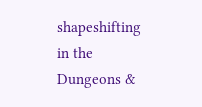shapeshifting in the Dungeons &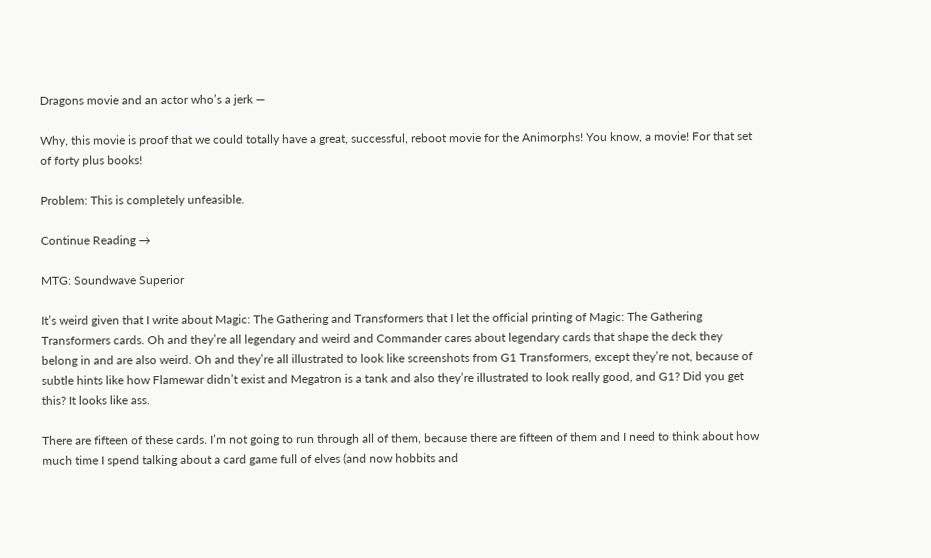Dragons movie and an actor who’s a jerk —

Why, this movie is proof that we could totally have a great, successful, reboot movie for the Animorphs! You know, a movie! For that set of forty plus books!

Problem: This is completely unfeasible.

Continue Reading →

MTG: Soundwave Superior

It’s weird given that I write about Magic: The Gathering and Transformers that I let the official printing of Magic: The Gathering Transformers cards. Oh and they’re all legendary and weird and Commander cares about legendary cards that shape the deck they belong in and are also weird. Oh and they’re all illustrated to look like screenshots from G1 Transformers, except they’re not, because of subtle hints like how Flamewar didn’t exist and Megatron is a tank and also they’re illustrated to look really good, and G1? Did you get this? It looks like ass.

There are fifteen of these cards. I’m not going to run through all of them, because there are fifteen of them and I need to think about how much time I spend talking about a card game full of elves (and now hobbits and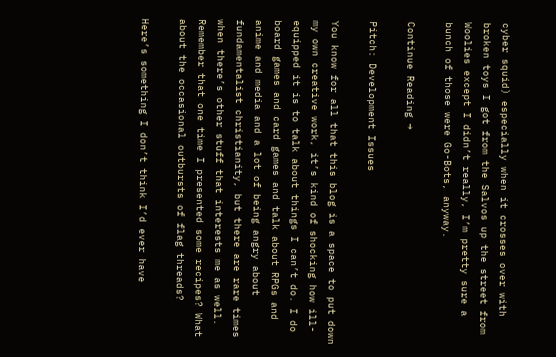cyber squid) especially when it crosses over with broken toys I got from the Salvos up the street from Woolies except I didn’t really, I’m pretty sure a bunch of those were Go-Bots, anyway.

Continue Reading →

Pitch: Development Issues

You know for all that this blog is a space to put down my own creative work, it’s kind of shocking how ill-equipped it is to talk about things I can’t do. I do board games and card games and talk about RPGs and anime and media and a lot of being angry about fundamentalist christianity, but there are rare times when there’s other stuff that interests me as well. Remember that one time I presented some recipes? What about the occasional outbursts of flag threads?

Here’s something I don’t think I’d ever have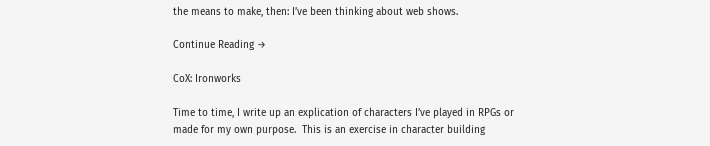the means to make, then: I’ve been thinking about web shows.

Continue Reading →

CoX: Ironworks

Time to time, I write up an explication of characters I’ve played in RPGs or made for my own purpose.  This is an exercise in character building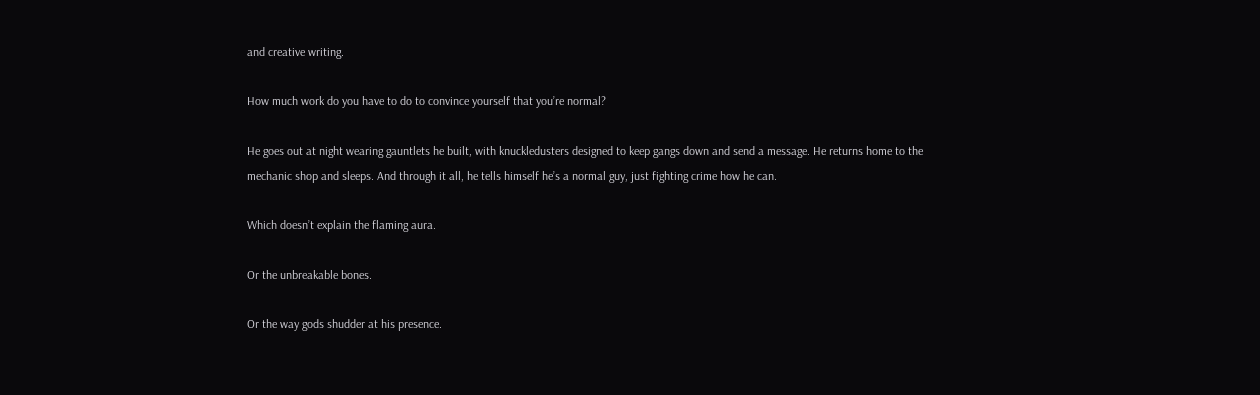and creative writing.

How much work do you have to do to convince yourself that you’re normal?

He goes out at night wearing gauntlets he built, with knuckledusters designed to keep gangs down and send a message. He returns home to the mechanic shop and sleeps. And through it all, he tells himself he’s a normal guy, just fighting crime how he can.

Which doesn’t explain the flaming aura.

Or the unbreakable bones.

Or the way gods shudder at his presence.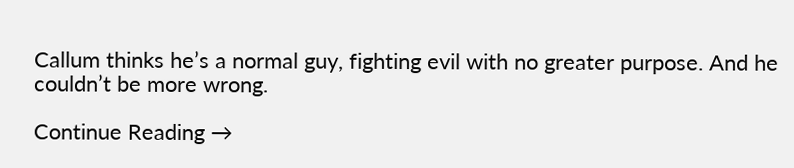Callum thinks he’s a normal guy, fighting evil with no greater purpose. And he couldn’t be more wrong.

Continue Reading →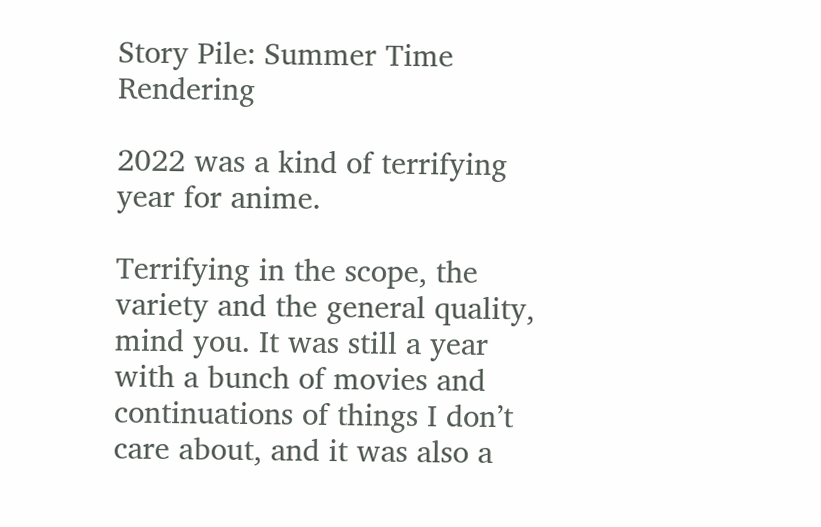Story Pile: Summer Time Rendering

2022 was a kind of terrifying year for anime.

Terrifying in the scope, the variety and the general quality, mind you. It was still a year with a bunch of movies and continuations of things I don’t care about, and it was also a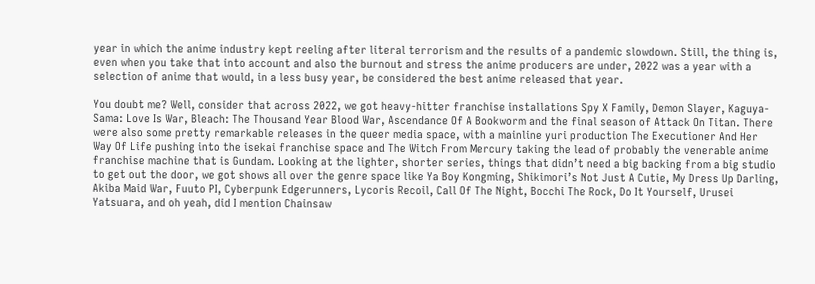year in which the anime industry kept reeling after literal terrorism and the results of a pandemic slowdown. Still, the thing is, even when you take that into account and also the burnout and stress the anime producers are under, 2022 was a year with a selection of anime that would, in a less busy year, be considered the best anime released that year.

You doubt me? Well, consider that across 2022, we got heavy-hitter franchise installations Spy X Family, Demon Slayer, Kaguya-Sama: Love Is War, Bleach: The Thousand Year Blood War, Ascendance Of A Bookworm and the final season of Attack On Titan. There were also some pretty remarkable releases in the queer media space, with a mainline yuri production The Executioner And Her Way Of Life pushing into the isekai franchise space and The Witch From Mercury taking the lead of probably the venerable anime franchise machine that is Gundam. Looking at the lighter, shorter series, things that didn’t need a big backing from a big studio to get out the door, we got shows all over the genre space like Ya Boy Kongming, Shikimori’s Not Just A Cutie, My Dress Up Darling, Akiba Maid War, Fuuto PI, Cyberpunk Edgerunners, Lycoris Recoil, Call Of The Night, Bocchi The Rock, Do It Yourself, Urusei Yatsuara, and oh yeah, did I mention Chainsaw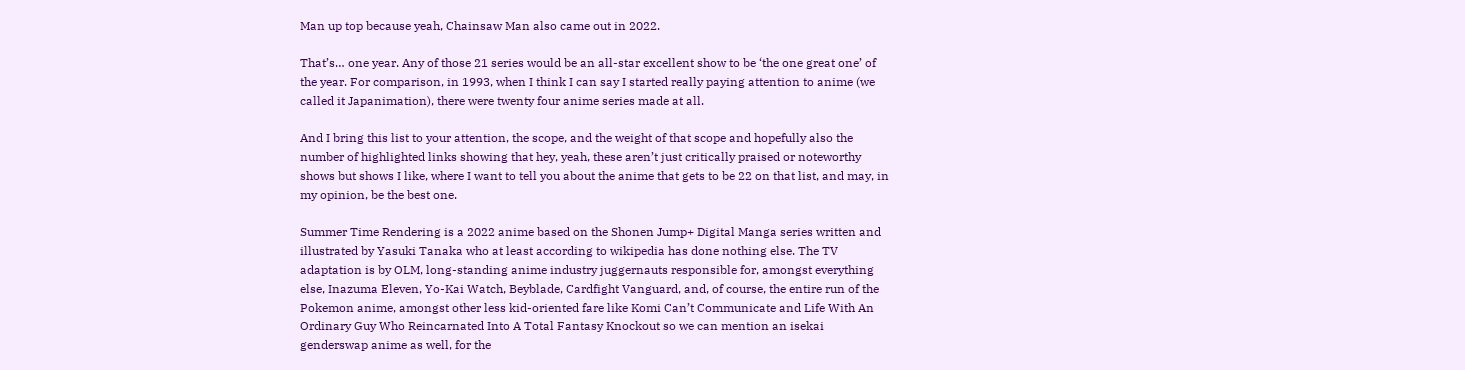Man up top because yeah, Chainsaw Man also came out in 2022.

That’s… one year. Any of those 21 series would be an all-star excellent show to be ‘the one great one’ of the year. For comparison, in 1993, when I think I can say I started really paying attention to anime (we called it Japanimation), there were twenty four anime series made at all.

And I bring this list to your attention, the scope, and the weight of that scope and hopefully also the number of highlighted links showing that hey, yeah, these aren’t just critically praised or noteworthy shows but shows I like, where I want to tell you about the anime that gets to be 22 on that list, and may, in my opinion, be the best one.

Summer Time Rendering is a 2022 anime based on the Shonen Jump+ Digital Manga series written and illustrated by Yasuki Tanaka who at least according to wikipedia has done nothing else. The TV adaptation is by OLM, long-standing anime industry juggernauts responsible for, amongst everything else, Inazuma Eleven, Yo-Kai Watch, Beyblade, Cardfight Vanguard, and, of course, the entire run of the Pokemon anime, amongst other less kid-oriented fare like Komi Can’t Communicate and Life With An Ordinary Guy Who Reincarnated Into A Total Fantasy Knockout so we can mention an isekai genderswap anime as well, for the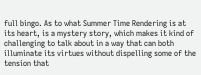full bingo. As to what Summer Time Rendering is at its heart, is a mystery story, which makes it kind of challenging to talk about in a way that can both illuminate its virtues without dispelling some of the tension that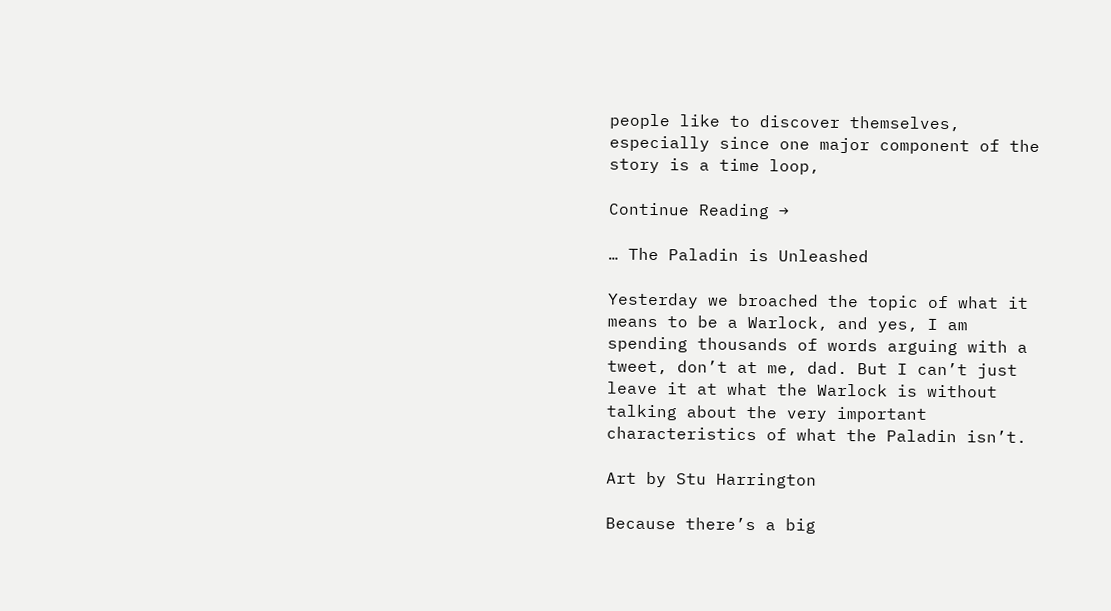people like to discover themselves, especially since one major component of the story is a time loop,

Continue Reading →

… The Paladin is Unleashed

Yesterday we broached the topic of what it means to be a Warlock, and yes, I am spending thousands of words arguing with a tweet, don’t at me, dad. But I can’t just leave it at what the Warlock is without talking about the very important characteristics of what the Paladin isn’t.

Art by Stu Harrington

Because there’s a big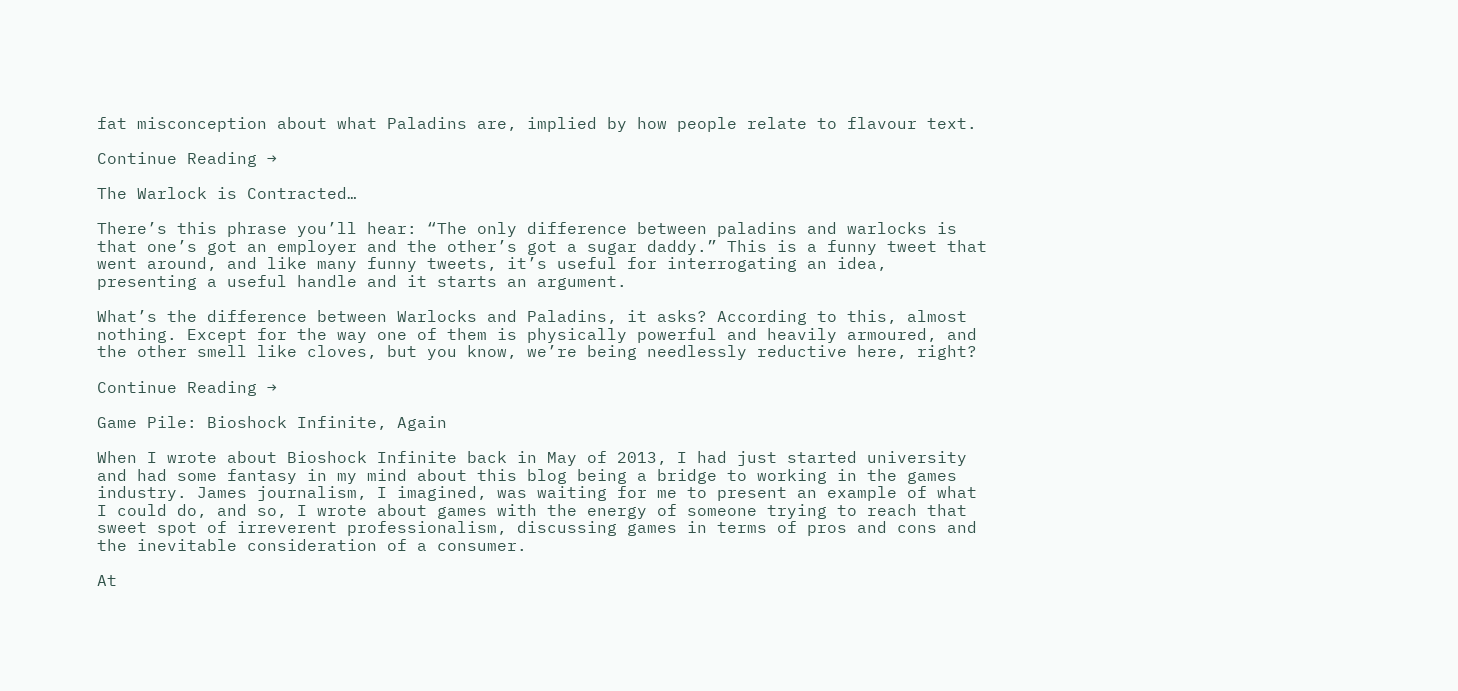fat misconception about what Paladins are, implied by how people relate to flavour text.

Continue Reading →

The Warlock is Contracted…

There’s this phrase you’ll hear: “The only difference between paladins and warlocks is that one’s got an employer and the other’s got a sugar daddy.” This is a funny tweet that went around, and like many funny tweets, it’s useful for interrogating an idea, presenting a useful handle and it starts an argument.

What’s the difference between Warlocks and Paladins, it asks? According to this, almost nothing. Except for the way one of them is physically powerful and heavily armoured, and the other smell like cloves, but you know, we’re being needlessly reductive here, right?

Continue Reading →

Game Pile: Bioshock Infinite, Again

When I wrote about Bioshock Infinite back in May of 2013, I had just started university and had some fantasy in my mind about this blog being a bridge to working in the games industry. James journalism, I imagined, was waiting for me to present an example of what I could do, and so, I wrote about games with the energy of someone trying to reach that sweet spot of irreverent professionalism, discussing games in terms of pros and cons and the inevitable consideration of a consumer.

At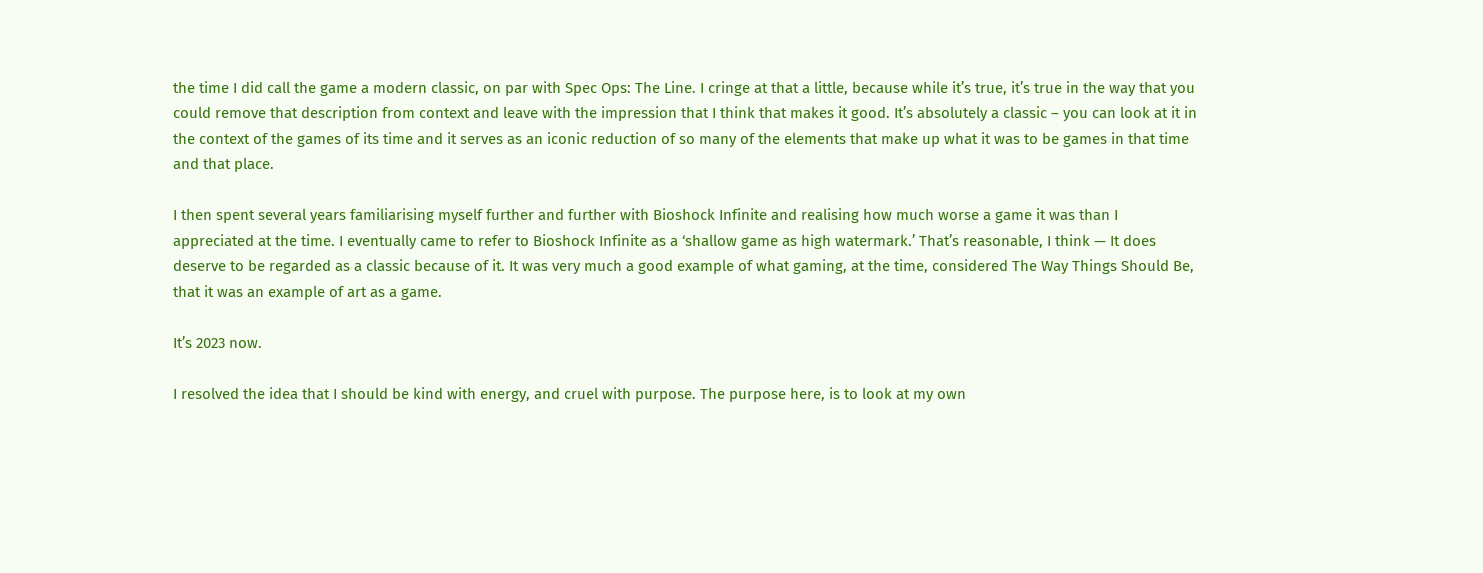the time I did call the game a modern classic, on par with Spec Ops: The Line. I cringe at that a little, because while it’s true, it’s true in the way that you could remove that description from context and leave with the impression that I think that makes it good. It’s absolutely a classic – you can look at it in the context of the games of its time and it serves as an iconic reduction of so many of the elements that make up what it was to be games in that time and that place.

I then spent several years familiarising myself further and further with Bioshock Infinite and realising how much worse a game it was than I appreciated at the time. I eventually came to refer to Bioshock Infinite as a ‘shallow game as high watermark.’ That’s reasonable, I think — It does deserve to be regarded as a classic because of it. It was very much a good example of what gaming, at the time, considered The Way Things Should Be, that it was an example of art as a game.

It’s 2023 now.

I resolved the idea that I should be kind with energy, and cruel with purpose. The purpose here, is to look at my own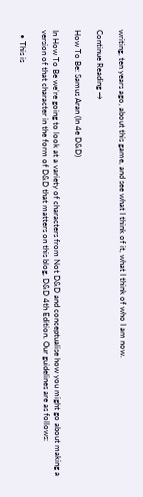writing, ten years ago, about this game, and see what I think of it, what I think of who I am now.

Continue Reading →

How To Be: Samus Aran (In 4e D&D)

In How To Be we’re going to look at a variety of characters from Not D&D and conceptualise how you might go about making a version of that character in the form of D&D that matters on this blog, D&D 4th Edition. Our guidelines are as follows:

  • This is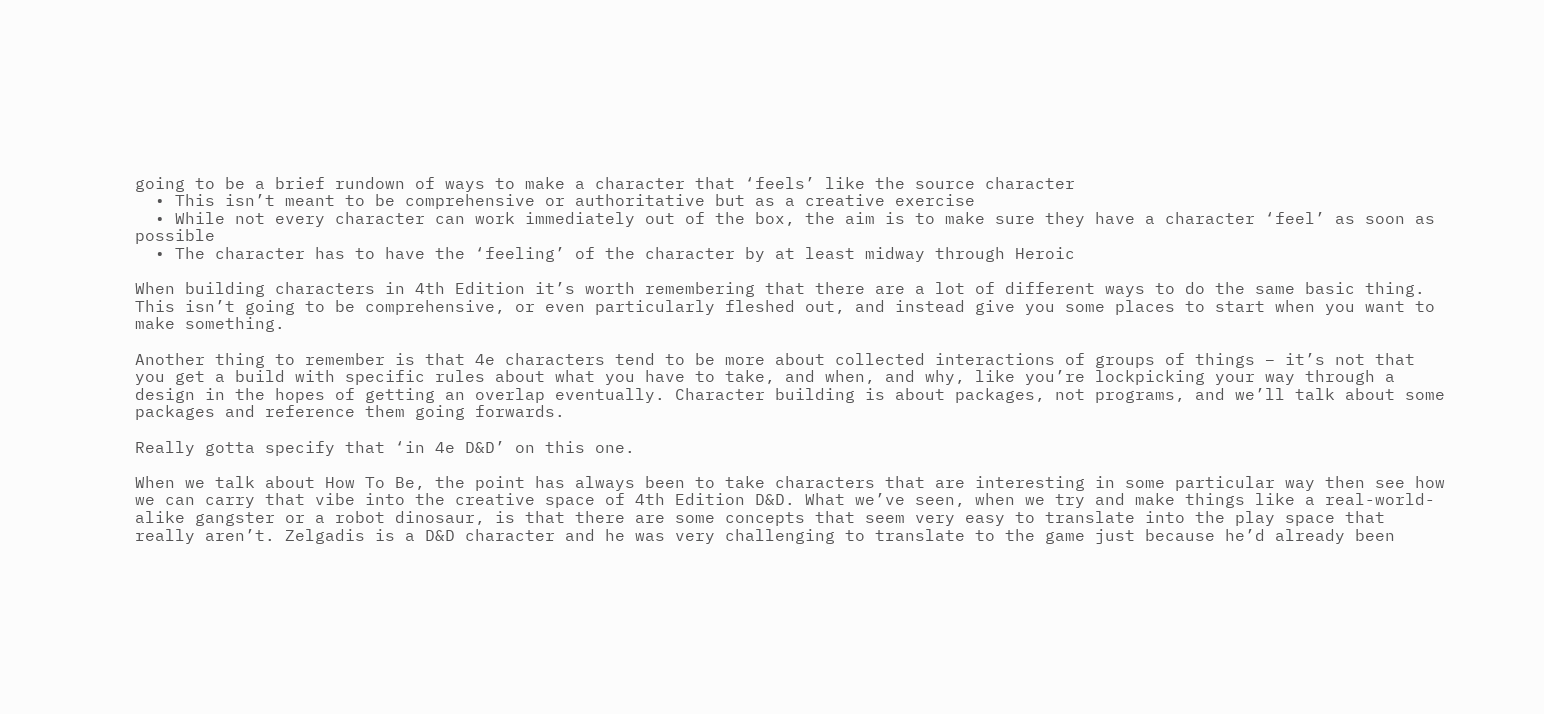going to be a brief rundown of ways to make a character that ‘feels’ like the source character
  • This isn’t meant to be comprehensive or authoritative but as a creative exercise
  • While not every character can work immediately out of the box, the aim is to make sure they have a character ‘feel’ as soon as possible
  • The character has to have the ‘feeling’ of the character by at least midway through Heroic

When building characters in 4th Edition it’s worth remembering that there are a lot of different ways to do the same basic thing. This isn’t going to be comprehensive, or even particularly fleshed out, and instead give you some places to start when you want to make something.

Another thing to remember is that 4e characters tend to be more about collected interactions of groups of things – it’s not that you get a build with specific rules about what you have to take, and when, and why, like you’re lockpicking your way through a design in the hopes of getting an overlap eventually. Character building is about packages, not programs, and we’ll talk about some packages and reference them going forwards.

Really gotta specify that ‘in 4e D&D’ on this one.

When we talk about How To Be, the point has always been to take characters that are interesting in some particular way then see how we can carry that vibe into the creative space of 4th Edition D&D. What we’ve seen, when we try and make things like a real-world-alike gangster or a robot dinosaur, is that there are some concepts that seem very easy to translate into the play space that really aren’t. Zelgadis is a D&D character and he was very challenging to translate to the game just because he’d already been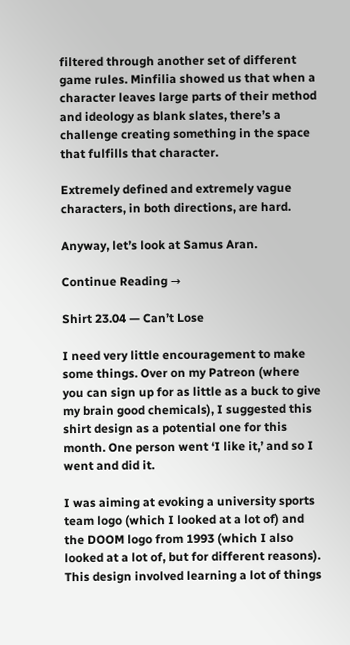filtered through another set of different game rules. Minfilia showed us that when a character leaves large parts of their method and ideology as blank slates, there’s a challenge creating something in the space that fulfills that character.

Extremely defined and extremely vague characters, in both directions, are hard.

Anyway, let’s look at Samus Aran.

Continue Reading →

Shirt 23.04 — Can’t Lose

I need very little encouragement to make some things. Over on my Patreon (where you can sign up for as little as a buck to give my brain good chemicals), I suggested this shirt design as a potential one for this month. One person went ‘I like it,’ and so I went and did it.

I was aiming at evoking a university sports team logo (which I looked at a lot of) and the DOOM logo from 1993 (which I also looked at a lot of, but for different reasons). This design involved learning a lot of things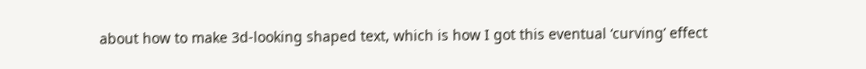about how to make 3d-looking shaped text, which is how I got this eventual ‘curving’ effect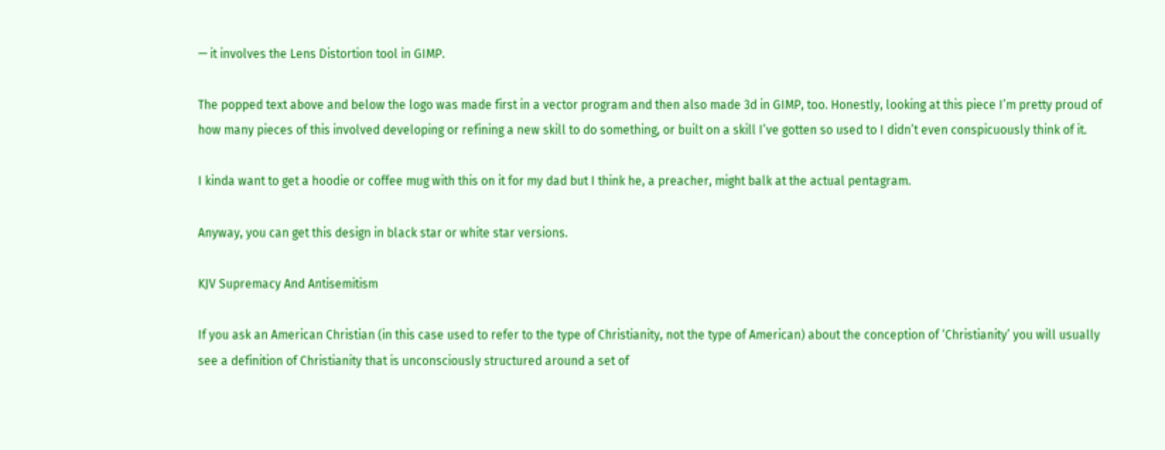— it involves the Lens Distortion tool in GIMP.

The popped text above and below the logo was made first in a vector program and then also made 3d in GIMP, too. Honestly, looking at this piece I’m pretty proud of how many pieces of this involved developing or refining a new skill to do something, or built on a skill I’ve gotten so used to I didn’t even conspicuously think of it.

I kinda want to get a hoodie or coffee mug with this on it for my dad but I think he, a preacher, might balk at the actual pentagram.

Anyway, you can get this design in black star or white star versions.

KJV Supremacy And Antisemitism

If you ask an American Christian (in this case used to refer to the type of Christianity, not the type of American) about the conception of ‘Christianity’ you will usually see a definition of Christianity that is unconsciously structured around a set of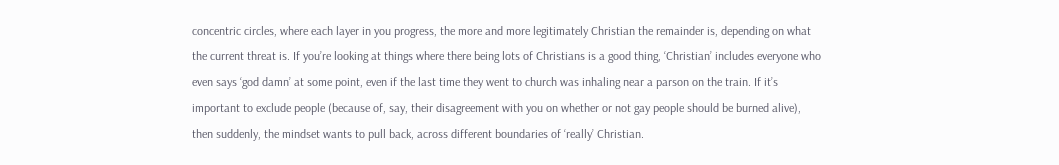concentric circles, where each layer in you progress, the more and more legitimately Christian the remainder is, depending on what the current threat is. If you’re looking at things where there being lots of Christians is a good thing, ‘Christian’ includes everyone who even says ‘god damn’ at some point, even if the last time they went to church was inhaling near a parson on the train. If it’s important to exclude people (because of, say, their disagreement with you on whether or not gay people should be burned alive), then suddenly, the mindset wants to pull back, across different boundaries of ‘really’ Christian.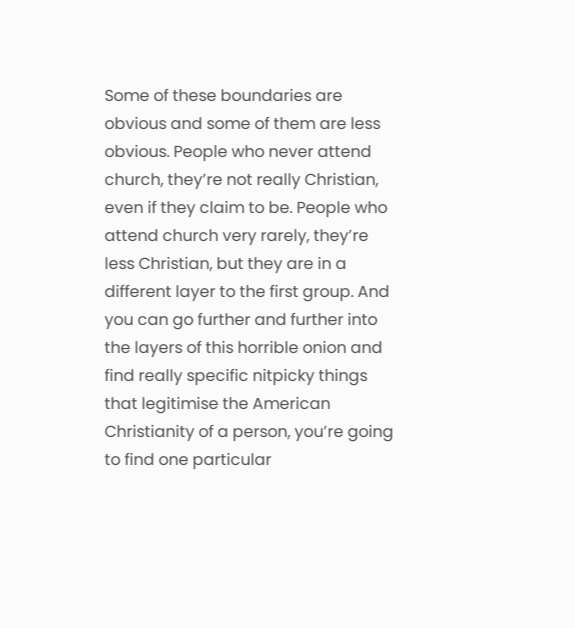Some of these boundaries are obvious and some of them are less obvious. People who never attend church, they’re not really Christian, even if they claim to be. People who attend church very rarely, they’re less Christian, but they are in a different layer to the first group. And you can go further and further into the layers of this horrible onion and find really specific nitpicky things that legitimise the American Christianity of a person, you’re going to find one particular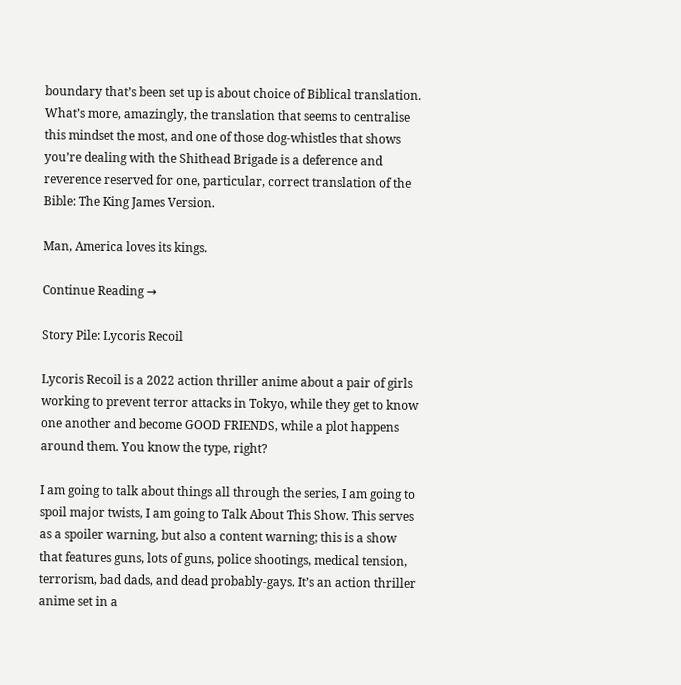boundary that’s been set up is about choice of Biblical translation. What’s more, amazingly, the translation that seems to centralise this mindset the most, and one of those dog-whistles that shows you’re dealing with the Shithead Brigade is a deference and reverence reserved for one, particular, correct translation of the Bible: The King James Version.

Man, America loves its kings.

Continue Reading →

Story Pile: Lycoris Recoil

Lycoris Recoil is a 2022 action thriller anime about a pair of girls working to prevent terror attacks in Tokyo, while they get to know one another and become GOOD FRIENDS, while a plot happens around them. You know the type, right?

I am going to talk about things all through the series, I am going to spoil major twists, I am going to Talk About This Show. This serves as a spoiler warning, but also a content warning; this is a show that features guns, lots of guns, police shootings, medical tension, terrorism, bad dads, and dead probably-gays. It’s an action thriller anime set in a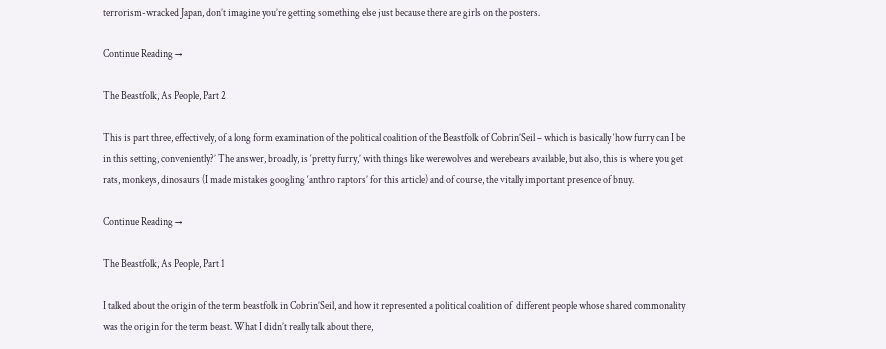terrorism-wracked Japan, don’t imagine you’re getting something else just because there are girls on the posters.

Continue Reading →

The Beastfolk, As People, Part 2

This is part three, effectively, of a long form examination of the political coalition of the Beastfolk of Cobrin’Seil – which is basically ‘how furry can I be in this setting, conveniently?’ The answer, broadly, is ‘pretty furry,’ with things like werewolves and werebears available, but also, this is where you get rats, monkeys, dinosaurs (I made mistakes googling ‘anthro raptors’ for this article) and of course, the vitally important presence of bnuy.

Continue Reading →

The Beastfolk, As People, Part 1

I talked about the origin of the term beastfolk in Cobrin’Seil, and how it represented a political coalition of  different people whose shared commonality was the origin for the term beast. What I didn’t really talk about there,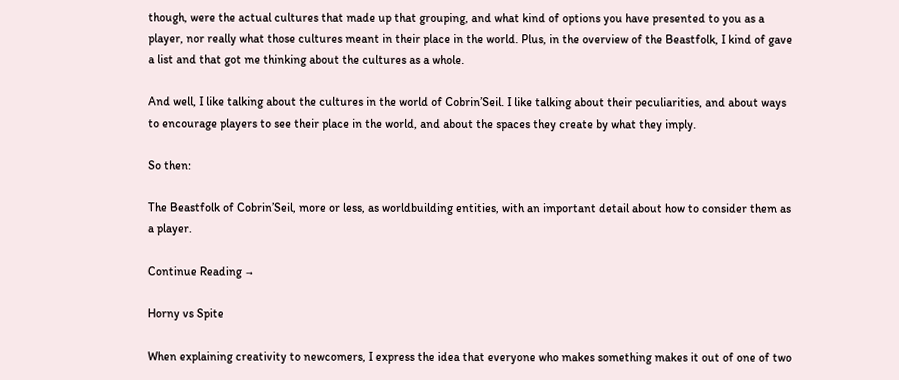though, were the actual cultures that made up that grouping, and what kind of options you have presented to you as a player, nor really what those cultures meant in their place in the world. Plus, in the overview of the Beastfolk, I kind of gave a list and that got me thinking about the cultures as a whole.

And well, I like talking about the cultures in the world of Cobrin’Seil. I like talking about their peculiarities, and about ways to encourage players to see their place in the world, and about the spaces they create by what they imply.

So then:

The Beastfolk of Cobrin’Seil, more or less, as worldbuilding entities, with an important detail about how to consider them as a player.

Continue Reading →

Horny vs Spite

When explaining creativity to newcomers, I express the idea that everyone who makes something makes it out of one of two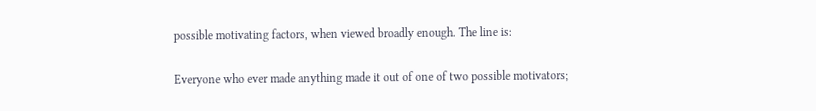possible motivating factors, when viewed broadly enough. The line is:

Everyone who ever made anything made it out of one of two possible motivators;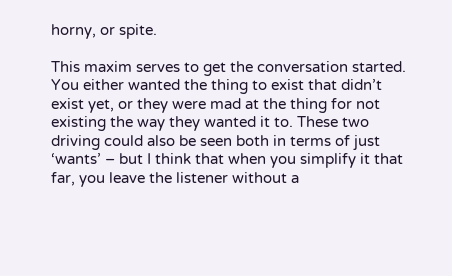horny, or spite.

This maxim serves to get the conversation started. You either wanted the thing to exist that didn’t exist yet, or they were mad at the thing for not existing the way they wanted it to. These two driving could also be seen both in terms of just ‘wants’ – but I think that when you simplify it that far, you leave the listener without a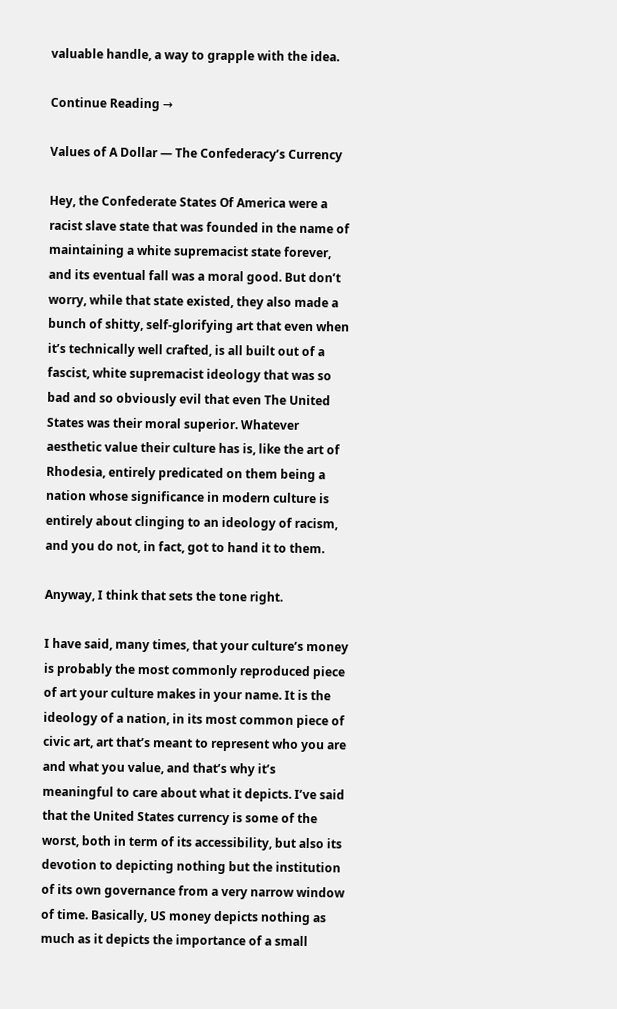valuable handle, a way to grapple with the idea.

Continue Reading →

Values of A Dollar — The Confederacy’s Currency

Hey, the Confederate States Of America were a racist slave state that was founded in the name of maintaining a white supremacist state forever, and its eventual fall was a moral good. But don’t worry, while that state existed, they also made a bunch of shitty, self-glorifying art that even when it’s technically well crafted, is all built out of a fascist, white supremacist ideology that was so bad and so obviously evil that even The United States was their moral superior. Whatever aesthetic value their culture has is, like the art of Rhodesia, entirely predicated on them being a nation whose significance in modern culture is entirely about clinging to an ideology of racism, and you do not, in fact, got to hand it to them.

Anyway, I think that sets the tone right.

I have said, many times, that your culture’s money is probably the most commonly reproduced piece of art your culture makes in your name. It is the ideology of a nation, in its most common piece of civic art, art that’s meant to represent who you are and what you value, and that’s why it’s meaningful to care about what it depicts. I’ve said that the United States currency is some of the worst, both in term of its accessibility, but also its devotion to depicting nothing but the institution of its own governance from a very narrow window of time. Basically, US money depicts nothing as much as it depicts the importance of a small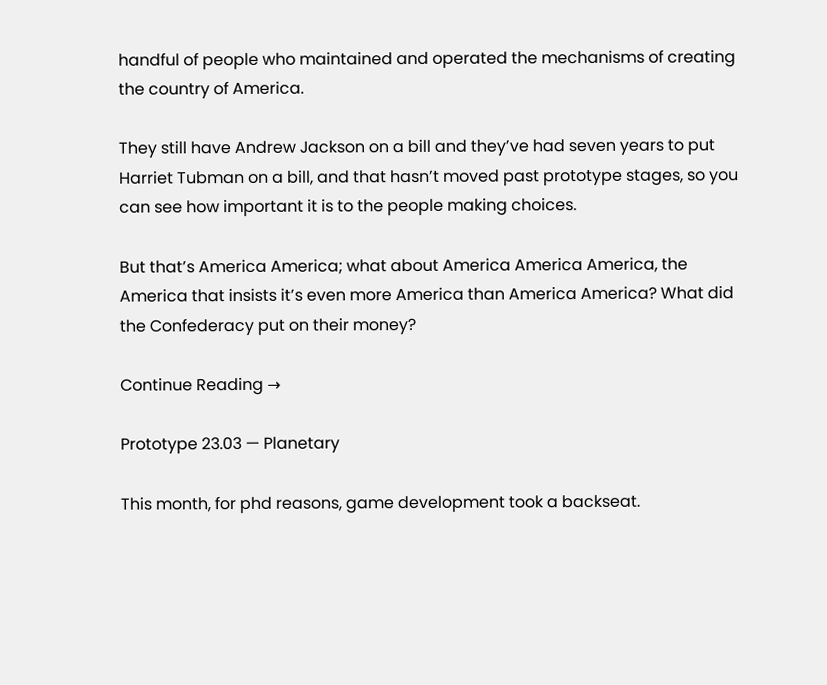handful of people who maintained and operated the mechanisms of creating the country of America.

They still have Andrew Jackson on a bill and they’ve had seven years to put Harriet Tubman on a bill, and that hasn’t moved past prototype stages, so you can see how important it is to the people making choices.

But that’s America America; what about America America America, the America that insists it’s even more America than America America? What did the Confederacy put on their money?

Continue Reading →

Prototype 23.03 — Planetary

This month, for phd reasons, game development took a backseat.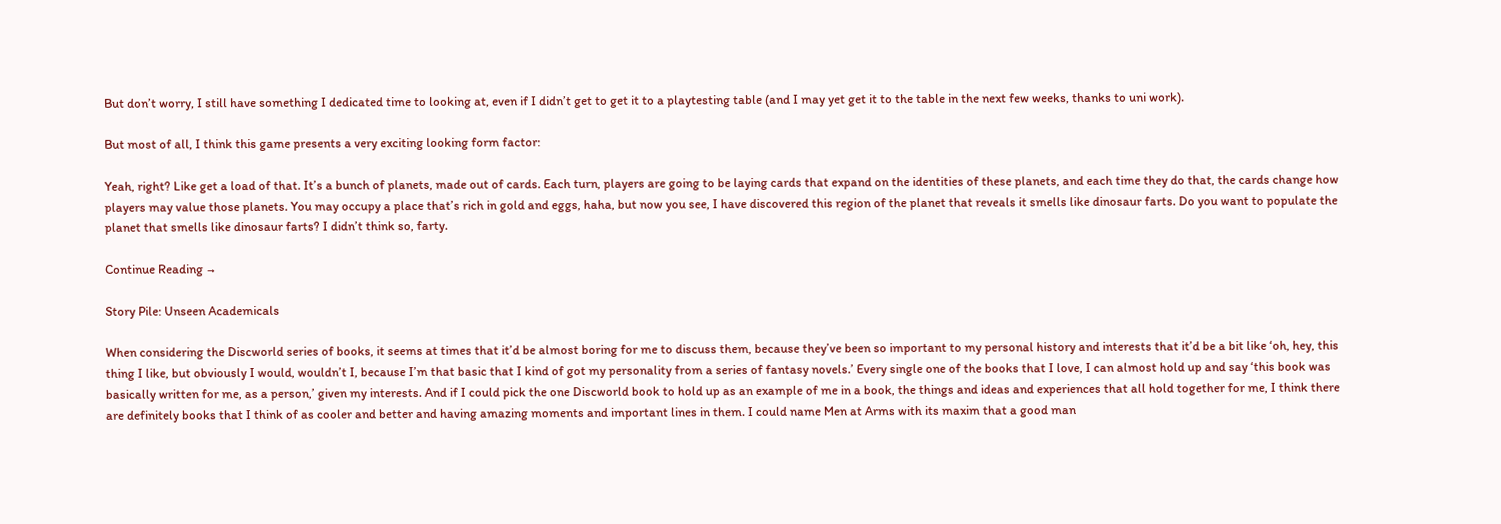But don’t worry, I still have something I dedicated time to looking at, even if I didn’t get to get it to a playtesting table (and I may yet get it to the table in the next few weeks, thanks to uni work).

But most of all, I think this game presents a very exciting looking form factor:

Yeah, right? Like get a load of that. It’s a bunch of planets, made out of cards. Each turn, players are going to be laying cards that expand on the identities of these planets, and each time they do that, the cards change how players may value those planets. You may occupy a place that’s rich in gold and eggs, haha, but now you see, I have discovered this region of the planet that reveals it smells like dinosaur farts. Do you want to populate the planet that smells like dinosaur farts? I didn’t think so, farty.

Continue Reading →

Story Pile: Unseen Academicals

When considering the Discworld series of books, it seems at times that it’d be almost boring for me to discuss them, because they’ve been so important to my personal history and interests that it’d be a bit like ‘oh, hey, this thing I like, but obviously I would, wouldn’t I, because I’m that basic that I kind of got my personality from a series of fantasy novels.’ Every single one of the books that I love, I can almost hold up and say ‘this book was basically written for me, as a person,’ given my interests. And if I could pick the one Discworld book to hold up as an example of me in a book, the things and ideas and experiences that all hold together for me, I think there are definitely books that I think of as cooler and better and having amazing moments and important lines in them. I could name Men at Arms with its maxim that a good man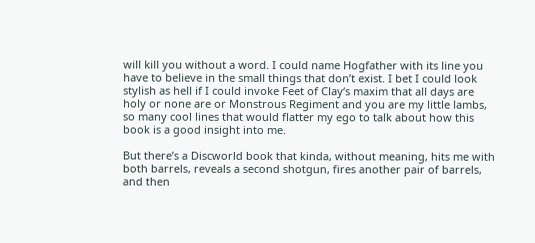will kill you without a word. I could name Hogfather with its line you have to believe in the small things that don’t exist. I bet I could look stylish as hell if I could invoke Feet of Clay‘s maxim that all days are holy or none are or Monstrous Regiment and you are my little lambs, so many cool lines that would flatter my ego to talk about how this book is a good insight into me.

But there’s a Discworld book that kinda, without meaning, hits me with both barrels, reveals a second shotgun, fires another pair of barrels, and then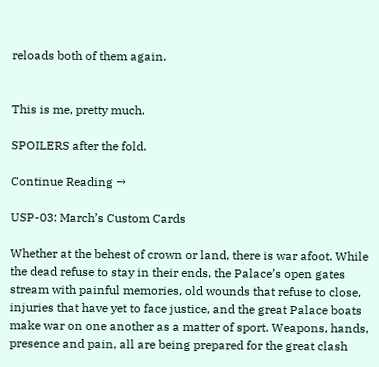reloads both of them again.


This is me, pretty much.

SPOILERS after the fold.

Continue Reading →

USP-03: March’s Custom Cards

Whether at the behest of crown or land, there is war afoot. While the dead refuse to stay in their ends, the Palace’s open gates stream with painful memories, old wounds that refuse to close, injuries that have yet to face justice, and the great Palace boats make war on one another as a matter of sport. Weapons, hands, presence and pain, all are being prepared for the great clash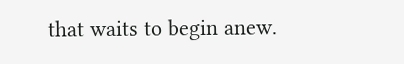that waits to begin anew.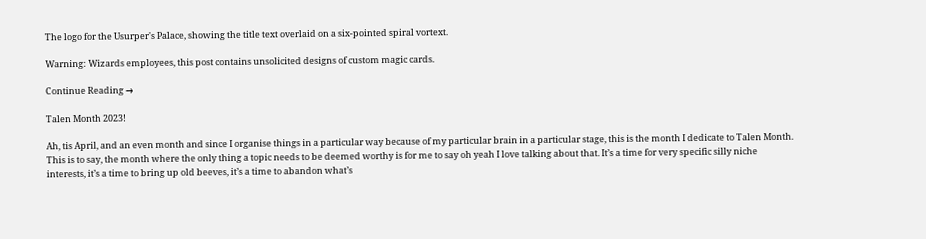The logo for the Usurper's Palace, showing the title text overlaid on a six-pointed spiral vortext.

Warning: Wizards employees, this post contains unsolicited designs of custom magic cards.

Continue Reading →

Talen Month 2023!

Ah, tis April, and an even month and since I organise things in a particular way because of my particular brain in a particular stage, this is the month I dedicate to Talen Month. This is to say, the month where the only thing a topic needs to be deemed worthy is for me to say oh yeah I love talking about that. It’s a time for very specific silly niche interests, it’s a time to bring up old beeves, it’s a time to abandon what’s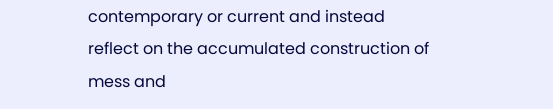contemporary or current and instead reflect on the accumulated construction of mess and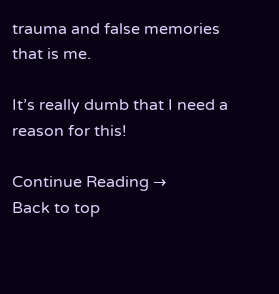trauma and false memories that is me.

It’s really dumb that I need a reason for this!

Continue Reading →
Back to top